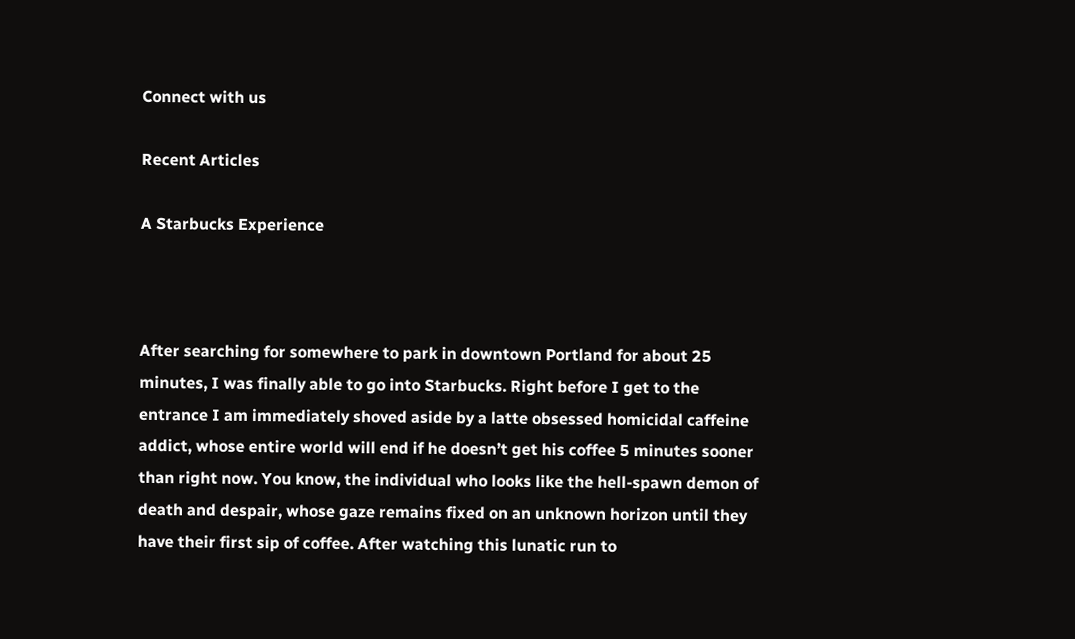Connect with us

Recent Articles

A Starbucks Experience



After searching for somewhere to park in downtown Portland for about 25 minutes, I was finally able to go into Starbucks. Right before I get to the entrance I am immediately shoved aside by a latte obsessed homicidal caffeine addict, whose entire world will end if he doesn’t get his coffee 5 minutes sooner than right now. You know, the individual who looks like the hell-spawn demon of death and despair, whose gaze remains fixed on an unknown horizon until they have their first sip of coffee. After watching this lunatic run to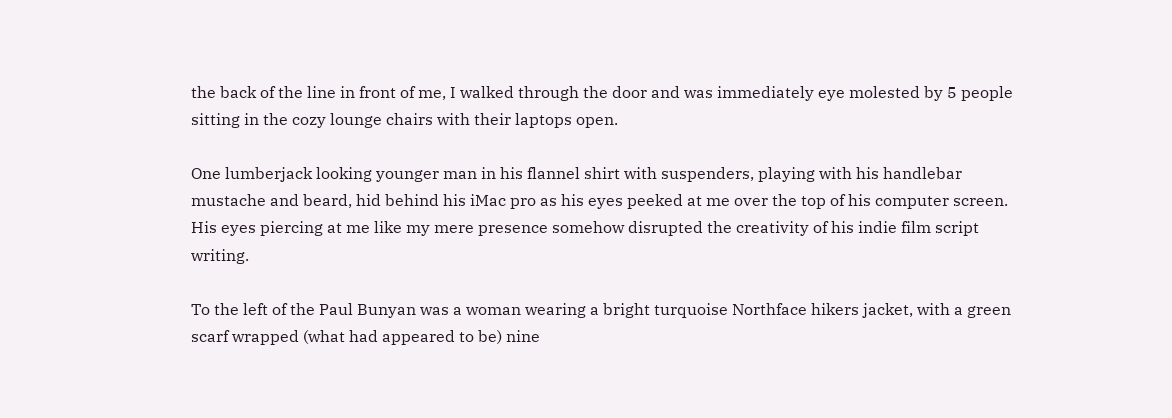the back of the line in front of me, I walked through the door and was immediately eye molested by 5 people sitting in the cozy lounge chairs with their laptops open.

One lumberjack looking younger man in his flannel shirt with suspenders, playing with his handlebar mustache and beard, hid behind his iMac pro as his eyes peeked at me over the top of his computer screen. His eyes piercing at me like my mere presence somehow disrupted the creativity of his indie film script writing.

To the left of the Paul Bunyan was a woman wearing a bright turquoise Northface hikers jacket, with a green scarf wrapped (what had appeared to be) nine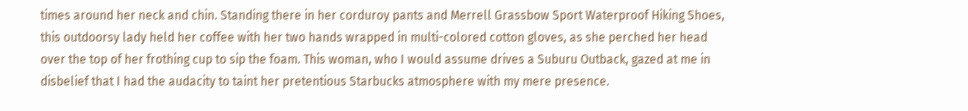times around her neck and chin. Standing there in her corduroy pants and Merrell Grassbow Sport Waterproof Hiking Shoes, this outdoorsy lady held her coffee with her two hands wrapped in multi-colored cotton gloves, as she perched her head over the top of her frothing cup to sip the foam. This woman, who I would assume drives a Suburu Outback, gazed at me in disbelief that I had the audacity to taint her pretentious Starbucks atmosphere with my mere presence.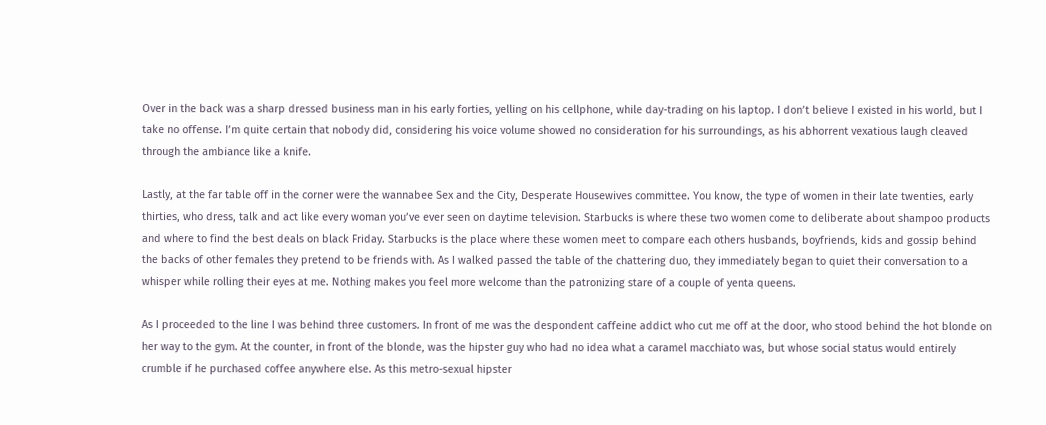Over in the back was a sharp dressed business man in his early forties, yelling on his cellphone, while day-trading on his laptop. I don’t believe I existed in his world, but I take no offense. I’m quite certain that nobody did, considering his voice volume showed no consideration for his surroundings, as his abhorrent vexatious laugh cleaved through the ambiance like a knife.

Lastly, at the far table off in the corner were the wannabee Sex and the City, Desperate Housewives committee. You know, the type of women in their late twenties, early thirties, who dress, talk and act like every woman you’ve ever seen on daytime television. Starbucks is where these two women come to deliberate about shampoo products and where to find the best deals on black Friday. Starbucks is the place where these women meet to compare each others husbands, boyfriends, kids and gossip behind the backs of other females they pretend to be friends with. As I walked passed the table of the chattering duo, they immediately began to quiet their conversation to a whisper while rolling their eyes at me. Nothing makes you feel more welcome than the patronizing stare of a couple of yenta queens.

As I proceeded to the line I was behind three customers. In front of me was the despondent caffeine addict who cut me off at the door, who stood behind the hot blonde on her way to the gym. At the counter, in front of the blonde, was the hipster guy who had no idea what a caramel macchiato was, but whose social status would entirely crumble if he purchased coffee anywhere else. As this metro-sexual hipster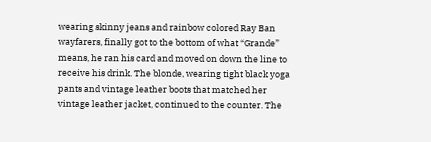wearing skinny jeans and rainbow colored Ray Ban wayfarers, finally got to the bottom of what “Grande” means, he ran his card and moved on down the line to receive his drink. The blonde, wearing tight black yoga pants and vintage leather boots that matched her vintage leather jacket, continued to the counter. The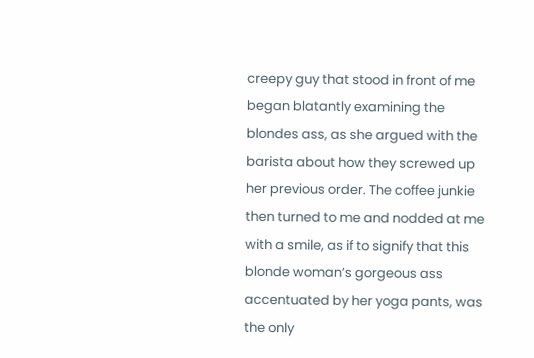creepy guy that stood in front of me began blatantly examining the blondes ass, as she argued with the barista about how they screwed up her previous order. The coffee junkie then turned to me and nodded at me with a smile, as if to signify that this blonde woman’s gorgeous ass accentuated by her yoga pants, was the only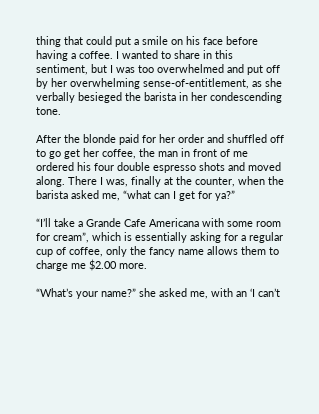thing that could put a smile on his face before having a coffee. I wanted to share in this sentiment, but I was too overwhelmed and put off by her overwhelming sense-of-entitlement, as she verbally besieged the barista in her condescending tone.

After the blonde paid for her order and shuffled off to go get her coffee, the man in front of me ordered his four double espresso shots and moved along. There I was, finally at the counter, when the barista asked me, “what can I get for ya?”

“I’ll take a Grande Cafe Americana with some room for cream”, which is essentially asking for a regular cup of coffee, only the fancy name allows them to charge me $2.00 more.

“What’s your name?” she asked me, with an ‘I can’t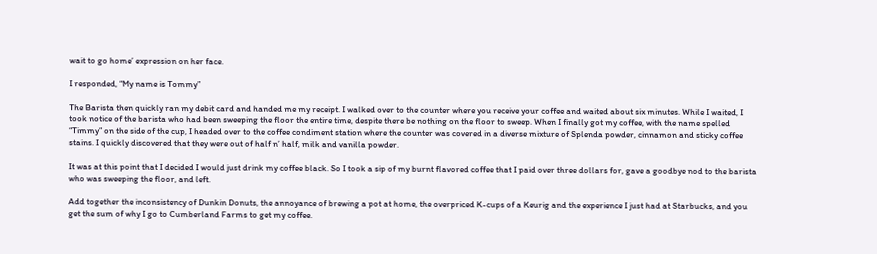wait to go home’ expression on her face.

I responded, “My name is Tommy”

The Barista then quickly ran my debit card and handed me my receipt. I walked over to the counter where you receive your coffee and waited about six minutes. While I waited, I took notice of the barista who had been sweeping the floor the entire time, despite there be nothing on the floor to sweep. When I finally got my coffee, with the name spelled “Timmy” on the side of the cup, I headed over to the coffee condiment station where the counter was covered in a diverse mixture of Splenda powder, cinnamon and sticky coffee stains. I quickly discovered that they were out of half n’ half, milk and vanilla powder.

It was at this point that I decided I would just drink my coffee black. So I took a sip of my burnt flavored coffee that I paid over three dollars for, gave a goodbye nod to the barista who was sweeping the floor, and left.

Add together the inconsistency of Dunkin Donuts, the annoyance of brewing a pot at home, the overpriced K-cups of a Keurig and the experience I just had at Starbucks, and you get the sum of why I go to Cumberland Farms to get my coffee.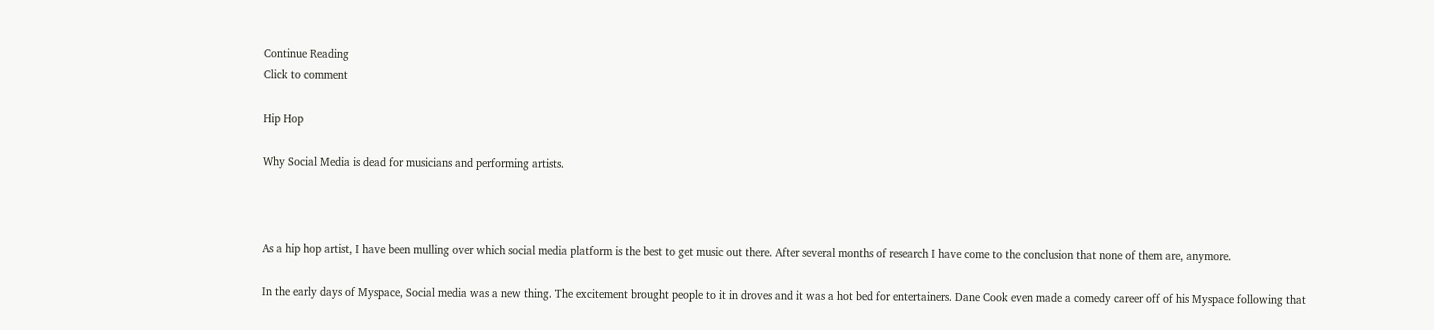Continue Reading
Click to comment

Hip Hop

Why Social Media is dead for musicians and performing artists.



As a hip hop artist, I have been mulling over which social media platform is the best to get music out there. After several months of research I have come to the conclusion that none of them are, anymore.

In the early days of Myspace, Social media was a new thing. The excitement brought people to it in droves and it was a hot bed for entertainers. Dane Cook even made a comedy career off of his Myspace following that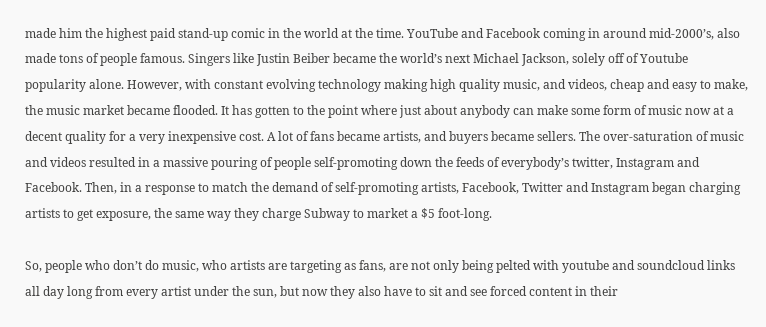made him the highest paid stand-up comic in the world at the time. YouTube and Facebook coming in around mid-2000’s, also made tons of people famous. Singers like Justin Beiber became the world’s next Michael Jackson, solely off of Youtube popularity alone. However, with constant evolving technology making high quality music, and videos, cheap and easy to make, the music market became flooded. It has gotten to the point where just about anybody can make some form of music now at a decent quality for a very inexpensive cost. A lot of fans became artists, and buyers became sellers. The over-saturation of music and videos resulted in a massive pouring of people self-promoting down the feeds of everybody’s twitter, Instagram and Facebook. Then, in a response to match the demand of self-promoting artists, Facebook, Twitter and Instagram began charging artists to get exposure, the same way they charge Subway to market a $5 foot-long.

So, people who don’t do music, who artists are targeting as fans, are not only being pelted with youtube and soundcloud links all day long from every artist under the sun, but now they also have to sit and see forced content in their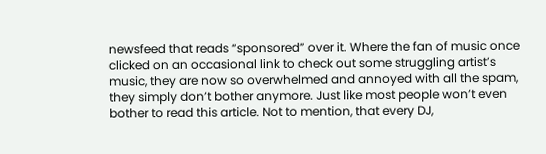newsfeed that reads “sponsored” over it. Where the fan of music once clicked on an occasional link to check out some struggling artist’s music, they are now so overwhelmed and annoyed with all the spam, they simply don’t bother anymore. Just like most people won’t even bother to read this article. Not to mention, that every DJ,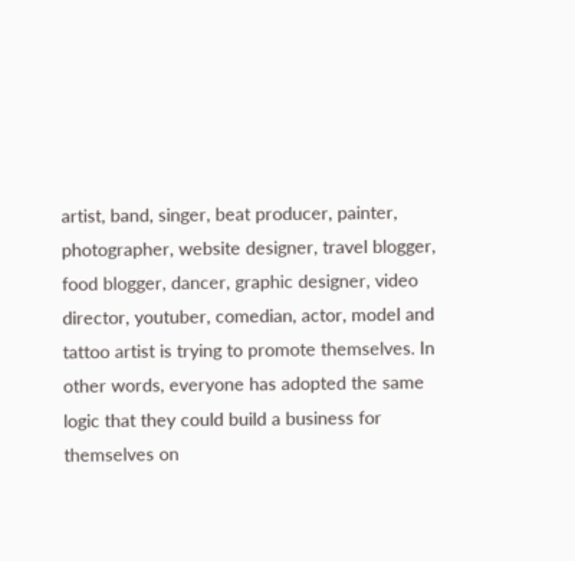artist, band, singer, beat producer, painter, photographer, website designer, travel blogger, food blogger, dancer, graphic designer, video director, youtuber, comedian, actor, model and tattoo artist is trying to promote themselves. In other words, everyone has adopted the same logic that they could build a business for themselves on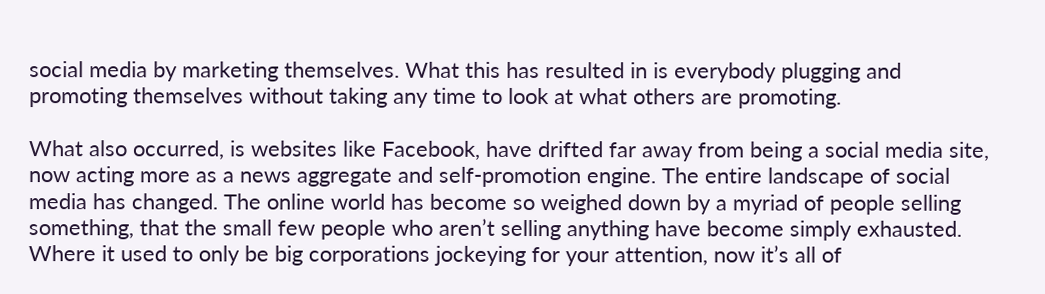social media by marketing themselves. What this has resulted in is everybody plugging and promoting themselves without taking any time to look at what others are promoting.

What also occurred, is websites like Facebook, have drifted far away from being a social media site, now acting more as a news aggregate and self-promotion engine. The entire landscape of social media has changed. The online world has become so weighed down by a myriad of people selling something, that the small few people who aren’t selling anything have become simply exhausted. Where it used to only be big corporations jockeying for your attention, now it’s all of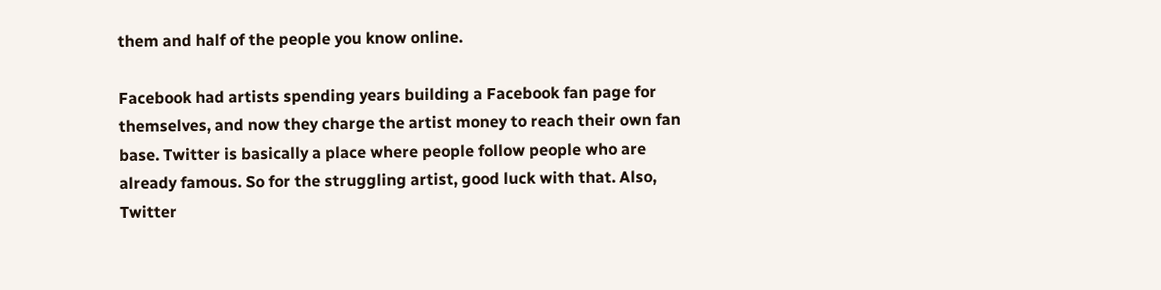them and half of the people you know online.

Facebook had artists spending years building a Facebook fan page for themselves, and now they charge the artist money to reach their own fan base. Twitter is basically a place where people follow people who are already famous. So for the struggling artist, good luck with that. Also, Twitter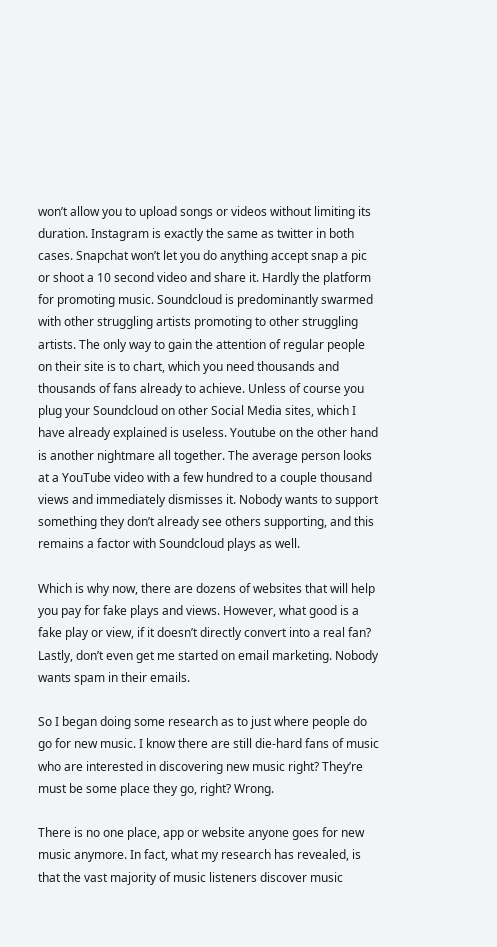won’t allow you to upload songs or videos without limiting its duration. Instagram is exactly the same as twitter in both cases. Snapchat won’t let you do anything accept snap a pic or shoot a 10 second video and share it. Hardly the platform for promoting music. Soundcloud is predominantly swarmed with other struggling artists promoting to other struggling artists. The only way to gain the attention of regular people on their site is to chart, which you need thousands and thousands of fans already to achieve. Unless of course you plug your Soundcloud on other Social Media sites, which I have already explained is useless. Youtube on the other hand is another nightmare all together. The average person looks at a YouTube video with a few hundred to a couple thousand views and immediately dismisses it. Nobody wants to support something they don’t already see others supporting, and this remains a factor with Soundcloud plays as well.

Which is why now, there are dozens of websites that will help you pay for fake plays and views. However, what good is a fake play or view, if it doesn’t directly convert into a real fan? Lastly, don’t even get me started on email marketing. Nobody wants spam in their emails.

So I began doing some research as to just where people do go for new music. I know there are still die-hard fans of music who are interested in discovering new music right? They’re must be some place they go, right? Wrong.

There is no one place, app or website anyone goes for new music anymore. In fact, what my research has revealed, is that the vast majority of music listeners discover music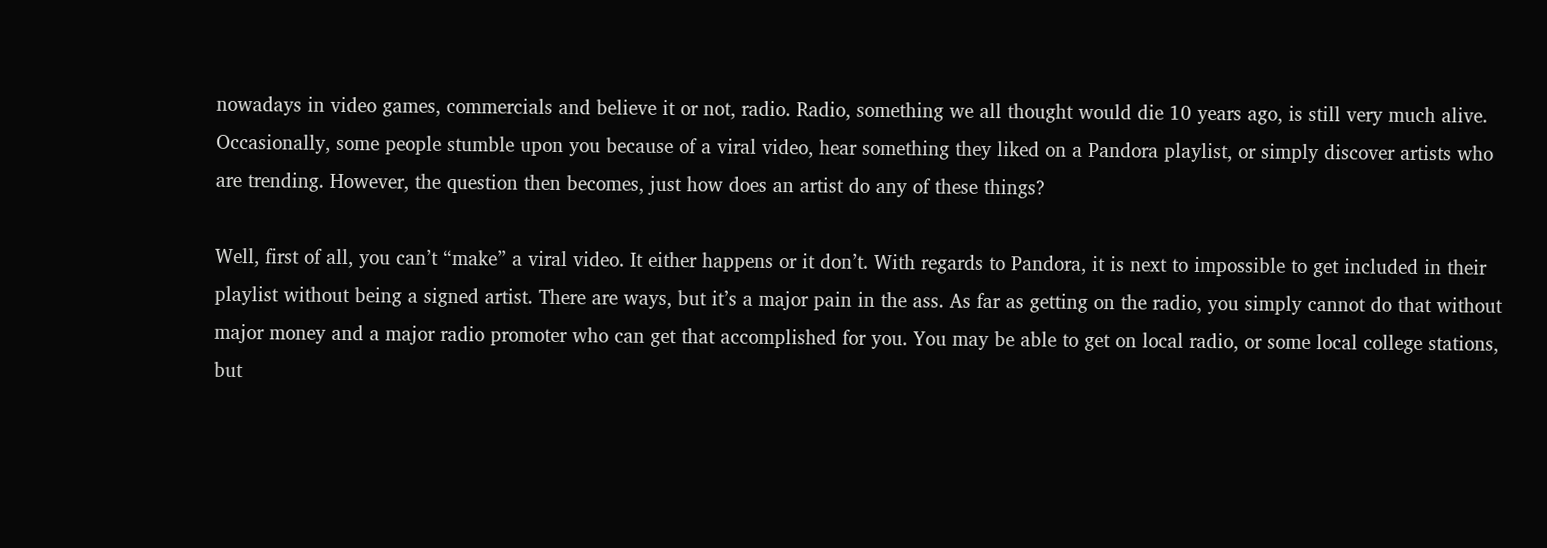nowadays in video games, commercials and believe it or not, radio. Radio, something we all thought would die 10 years ago, is still very much alive. Occasionally, some people stumble upon you because of a viral video, hear something they liked on a Pandora playlist, or simply discover artists who are trending. However, the question then becomes, just how does an artist do any of these things?

Well, first of all, you can’t “make” a viral video. It either happens or it don’t. With regards to Pandora, it is next to impossible to get included in their playlist without being a signed artist. There are ways, but it’s a major pain in the ass. As far as getting on the radio, you simply cannot do that without major money and a major radio promoter who can get that accomplished for you. You may be able to get on local radio, or some local college stations, but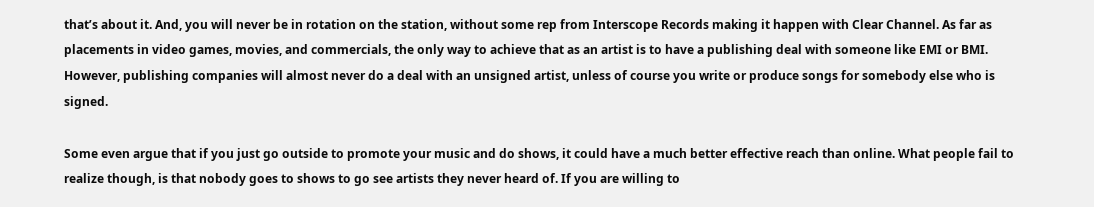that’s about it. And, you will never be in rotation on the station, without some rep from Interscope Records making it happen with Clear Channel. As far as placements in video games, movies, and commercials, the only way to achieve that as an artist is to have a publishing deal with someone like EMI or BMI. However, publishing companies will almost never do a deal with an unsigned artist, unless of course you write or produce songs for somebody else who is signed.

Some even argue that if you just go outside to promote your music and do shows, it could have a much better effective reach than online. What people fail to realize though, is that nobody goes to shows to go see artists they never heard of. If you are willing to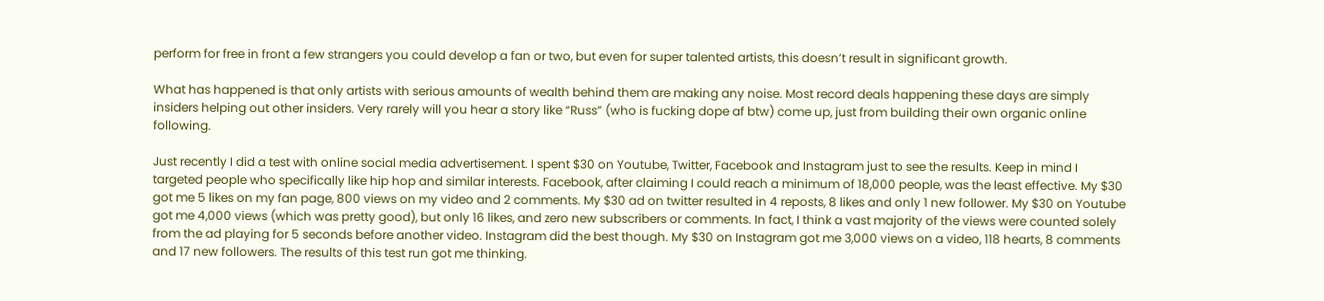perform for free in front a few strangers you could develop a fan or two, but even for super talented artists, this doesn’t result in significant growth.

What has happened is that only artists with serious amounts of wealth behind them are making any noise. Most record deals happening these days are simply insiders helping out other insiders. Very rarely will you hear a story like “Russ” (who is fucking dope af btw) come up, just from building their own organic online following.

Just recently I did a test with online social media advertisement. I spent $30 on Youtube, Twitter, Facebook and Instagram just to see the results. Keep in mind I targeted people who specifically like hip hop and similar interests. Facebook, after claiming I could reach a minimum of 18,000 people, was the least effective. My $30 got me 5 likes on my fan page, 800 views on my video and 2 comments. My $30 ad on twitter resulted in 4 reposts, 8 likes and only 1 new follower. My $30 on Youtube got me 4,000 views (which was pretty good), but only 16 likes, and zero new subscribers or comments. In fact, I think a vast majority of the views were counted solely from the ad playing for 5 seconds before another video. Instagram did the best though. My $30 on Instagram got me 3,000 views on a video, 118 hearts, 8 comments and 17 new followers. The results of this test run got me thinking.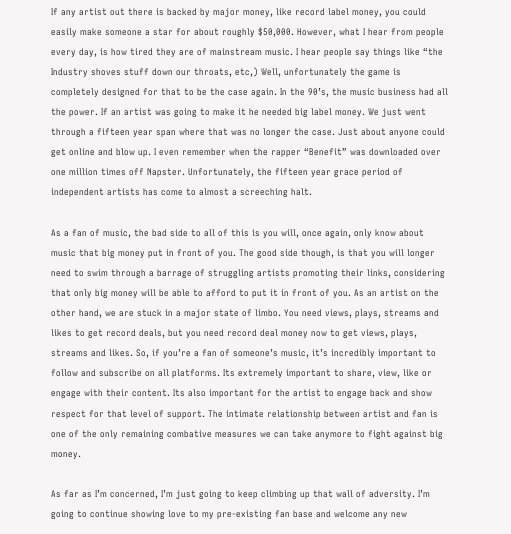If any artist out there is backed by major money, like record label money, you could easily make someone a star for about roughly $50,000. However, what I hear from people every day, is how tired they are of mainstream music. I hear people say things like “the Industry shoves stuff down our throats, etc,) Well, unfortunately the game is completely designed for that to be the case again. In the 90’s, the music business had all the power. If an artist was going to make it he needed big label money. We just went through a fifteen year span where that was no longer the case. Just about anyone could get online and blow up. I even remember when the rapper “Benefit” was downloaded over one million times off Napster. Unfortunately, the fifteen year grace period of independent artists has come to almost a screeching halt.

As a fan of music, the bad side to all of this is you will, once again, only know about music that big money put in front of you. The good side though, is that you will longer need to swim through a barrage of struggling artists promoting their links, considering that only big money will be able to afford to put it in front of you. As an artist on the other hand, we are stuck in a major state of limbo. You need views, plays, streams and likes to get record deals, but you need record deal money now to get views, plays, streams and likes. So, if you’re a fan of someone’s music, it’s incredibly important to follow and subscribe on all platforms. Its extremely important to share, view, like or engage with their content. Its also important for the artist to engage back and show respect for that level of support. The intimate relationship between artist and fan is one of the only remaining combative measures we can take anymore to fight against big money.

As far as I’m concerned, I’m just going to keep climbing up that wall of adversity. I’m going to continue showing love to my pre-existing fan base and welcome any new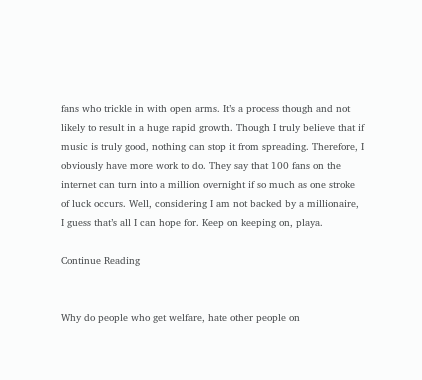fans who trickle in with open arms. It’s a process though and not likely to result in a huge rapid growth. Though I truly believe that if music is truly good, nothing can stop it from spreading. Therefore, I obviously have more work to do. They say that 100 fans on the internet can turn into a million overnight if so much as one stroke of luck occurs. Well, considering I am not backed by a millionaire, I guess that’s all I can hope for. Keep on keeping on, playa.

Continue Reading


Why do people who get welfare, hate other people on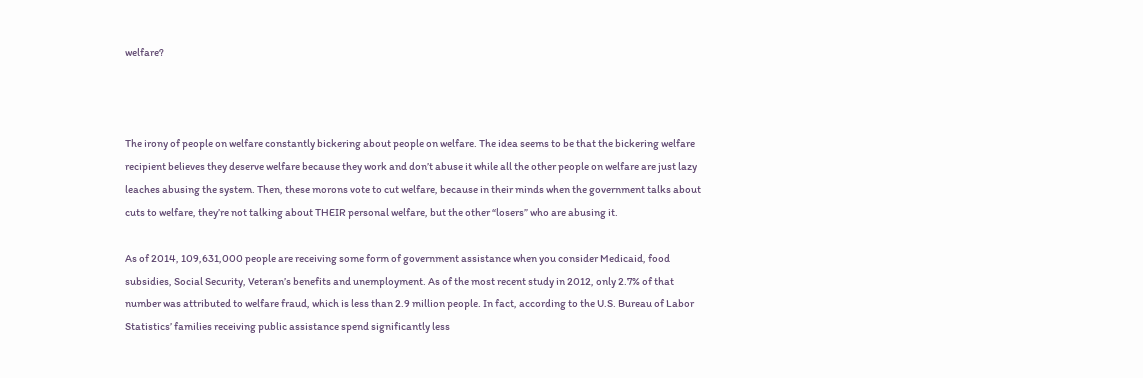welfare?



The irony of people on welfare constantly bickering about people on welfare. The idea seems to be that the bickering welfare recipient believes they deserve welfare because they work and don’t abuse it while all the other people on welfare are just lazy leaches abusing the system. Then, these morons vote to cut welfare, because in their minds when the government talks about cuts to welfare, they’re not talking about THEIR personal welfare, but the other “losers” who are abusing it.

As of 2014, 109,631,000 people are receiving some form of government assistance when you consider Medicaid, food subsidies, Social Security, Veteran’s benefits and unemployment. As of the most recent study in 2012, only 2.7% of that number was attributed to welfare fraud, which is less than 2.9 million people. In fact, according to the U.S. Bureau of Labor Statistics’ families receiving public assistance spend significantly less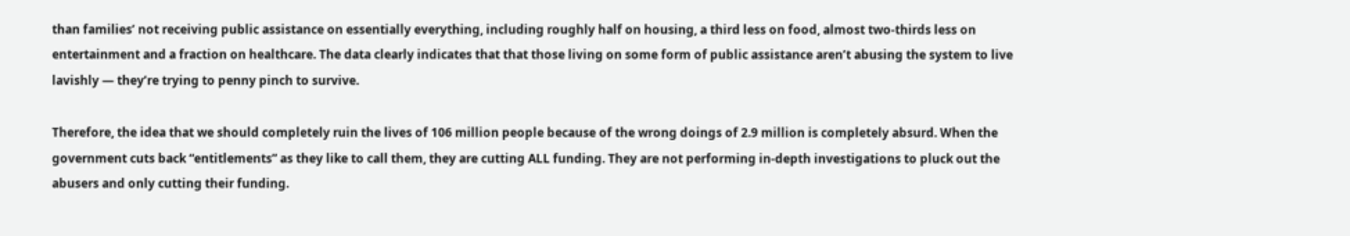than families’ not receiving public assistance on essentially everything, including roughly half on housing, a third less on food, almost two-thirds less on entertainment and a fraction on healthcare. The data clearly indicates that that those living on some form of public assistance aren’t abusing the system to live lavishly — they’re trying to penny pinch to survive.

Therefore, the idea that we should completely ruin the lives of 106 million people because of the wrong doings of 2.9 million is completely absurd. When the government cuts back “entitlements” as they like to call them, they are cutting ALL funding. They are not performing in-depth investigations to pluck out the abusers and only cutting their funding.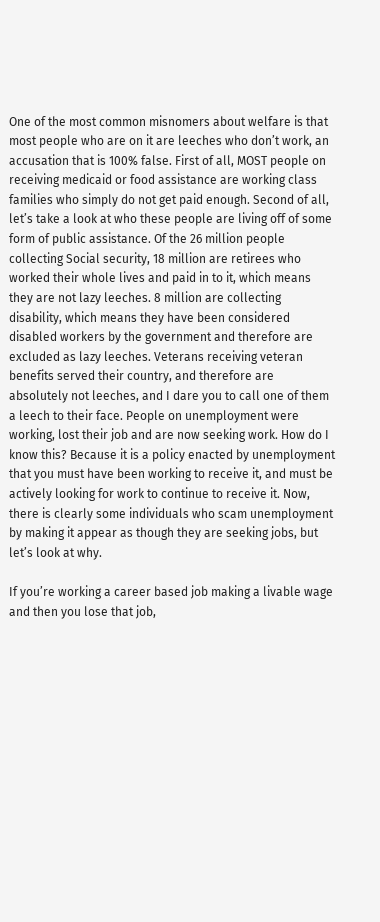One of the most common misnomers about welfare is that most people who are on it are leeches who don’t work, an accusation that is 100% false. First of all, MOST people on receiving medicaid or food assistance are working class families who simply do not get paid enough. Second of all, let’s take a look at who these people are living off of some form of public assistance. Of the 26 million people collecting Social security, 18 million are retirees who worked their whole lives and paid in to it, which means they are not lazy leeches. 8 million are collecting disability, which means they have been considered disabled workers by the government and therefore are excluded as lazy leeches. Veterans receiving veteran benefits served their country, and therefore are absolutely not leeches, and I dare you to call one of them a leech to their face. People on unemployment were working, lost their job and are now seeking work. How do I know this? Because it is a policy enacted by unemployment that you must have been working to receive it, and must be actively looking for work to continue to receive it. Now, there is clearly some individuals who scam unemployment by making it appear as though they are seeking jobs, but let’s look at why.

If you’re working a career based job making a livable wage and then you lose that job,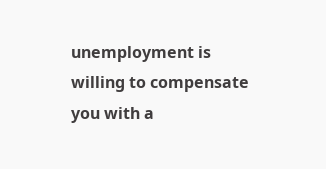unemployment is willing to compensate you with a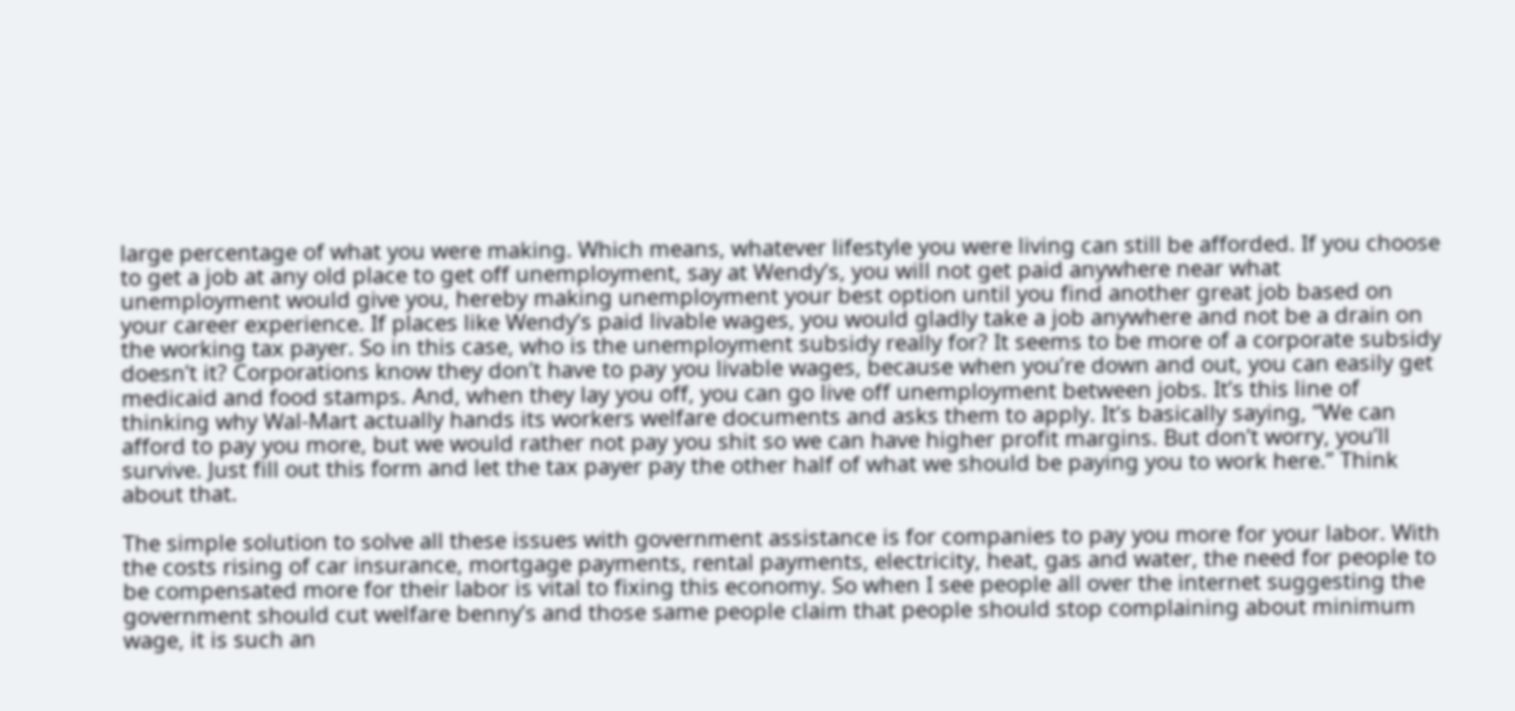large percentage of what you were making. Which means, whatever lifestyle you were living can still be afforded. If you choose to get a job at any old place to get off unemployment, say at Wendy’s, you will not get paid anywhere near what unemployment would give you, hereby making unemployment your best option until you find another great job based on your career experience. If places like Wendy’s paid livable wages, you would gladly take a job anywhere and not be a drain on the working tax payer. So in this case, who is the unemployment subsidy really for? It seems to be more of a corporate subsidy doesn’t it? Corporations know they don’t have to pay you livable wages, because when you’re down and out, you can easily get medicaid and food stamps. And, when they lay you off, you can go live off unemployment between jobs. It’s this line of thinking why Wal-Mart actually hands its workers welfare documents and asks them to apply. It’s basically saying, “We can afford to pay you more, but we would rather not pay you shit so we can have higher profit margins. But don’t worry, you’ll survive. Just fill out this form and let the tax payer pay the other half of what we should be paying you to work here.” Think about that.

The simple solution to solve all these issues with government assistance is for companies to pay you more for your labor. With the costs rising of car insurance, mortgage payments, rental payments, electricity, heat, gas and water, the need for people to be compensated more for their labor is vital to fixing this economy. So when I see people all over the internet suggesting the government should cut welfare benny’s and those same people claim that people should stop complaining about minimum wage, it is such an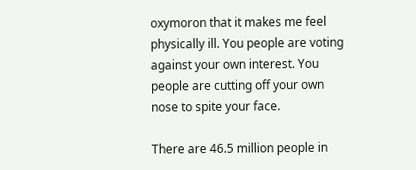oxymoron that it makes me feel physically ill. You people are voting against your own interest. You people are cutting off your own nose to spite your face.

There are 46.5 million people in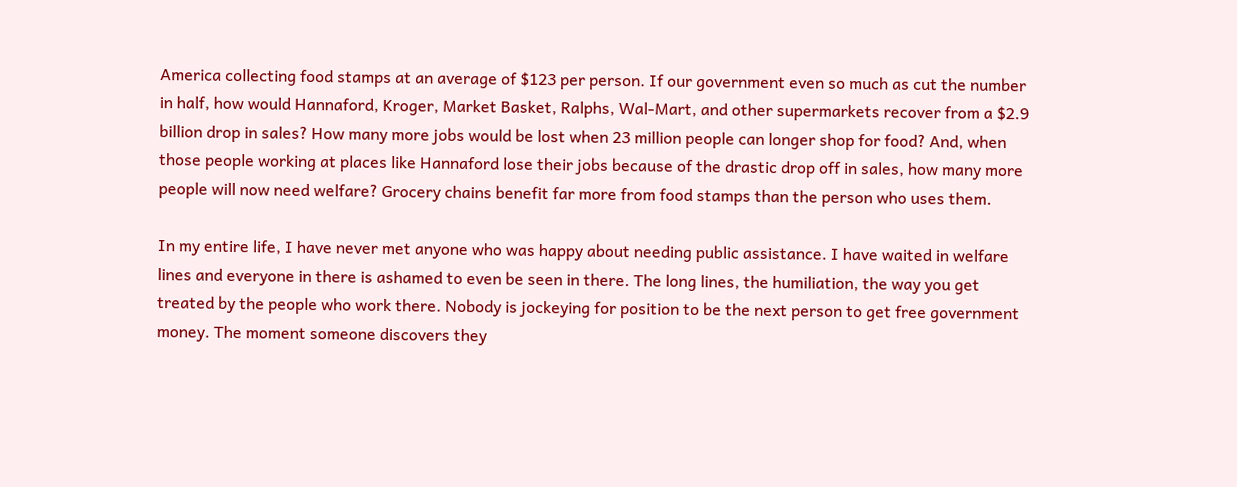America collecting food stamps at an average of $123 per person. If our government even so much as cut the number in half, how would Hannaford, Kroger, Market Basket, Ralphs, Wal-Mart, and other supermarkets recover from a $2.9 billion drop in sales? How many more jobs would be lost when 23 million people can longer shop for food? And, when those people working at places like Hannaford lose their jobs because of the drastic drop off in sales, how many more people will now need welfare? Grocery chains benefit far more from food stamps than the person who uses them.

In my entire life, I have never met anyone who was happy about needing public assistance. I have waited in welfare lines and everyone in there is ashamed to even be seen in there. The long lines, the humiliation, the way you get treated by the people who work there. Nobody is jockeying for position to be the next person to get free government money. The moment someone discovers they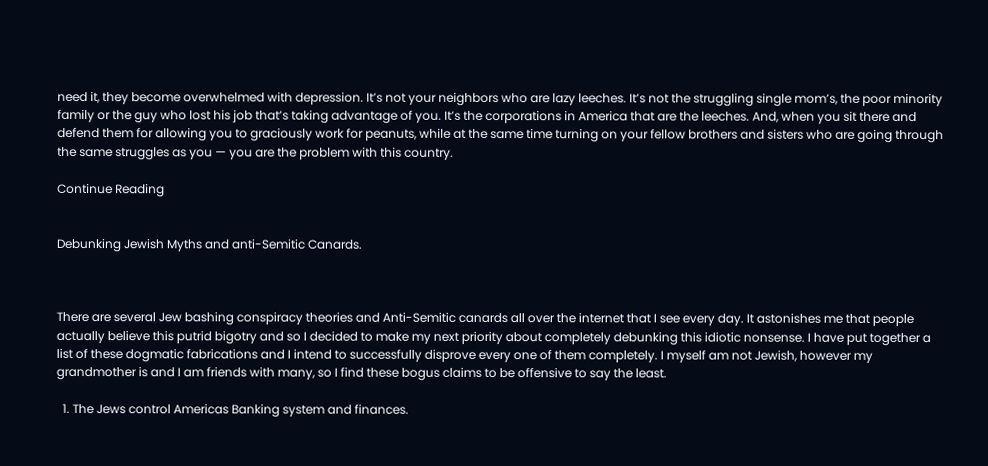need it, they become overwhelmed with depression. It’s not your neighbors who are lazy leeches. It’s not the struggling single mom’s, the poor minority family or the guy who lost his job that’s taking advantage of you. It’s the corporations in America that are the leeches. And, when you sit there and defend them for allowing you to graciously work for peanuts, while at the same time turning on your fellow brothers and sisters who are going through the same struggles as you — you are the problem with this country.

Continue Reading


Debunking Jewish Myths and anti-Semitic Canards.



There are several Jew bashing conspiracy theories and Anti-Semitic canards all over the internet that I see every day. It astonishes me that people actually believe this putrid bigotry and so I decided to make my next priority about completely debunking this idiotic nonsense. I have put together a list of these dogmatic fabrications and I intend to successfully disprove every one of them completely. I myself am not Jewish, however my grandmother is and I am friends with many, so I find these bogus claims to be offensive to say the least.

  1. The Jews control Americas Banking system and finances.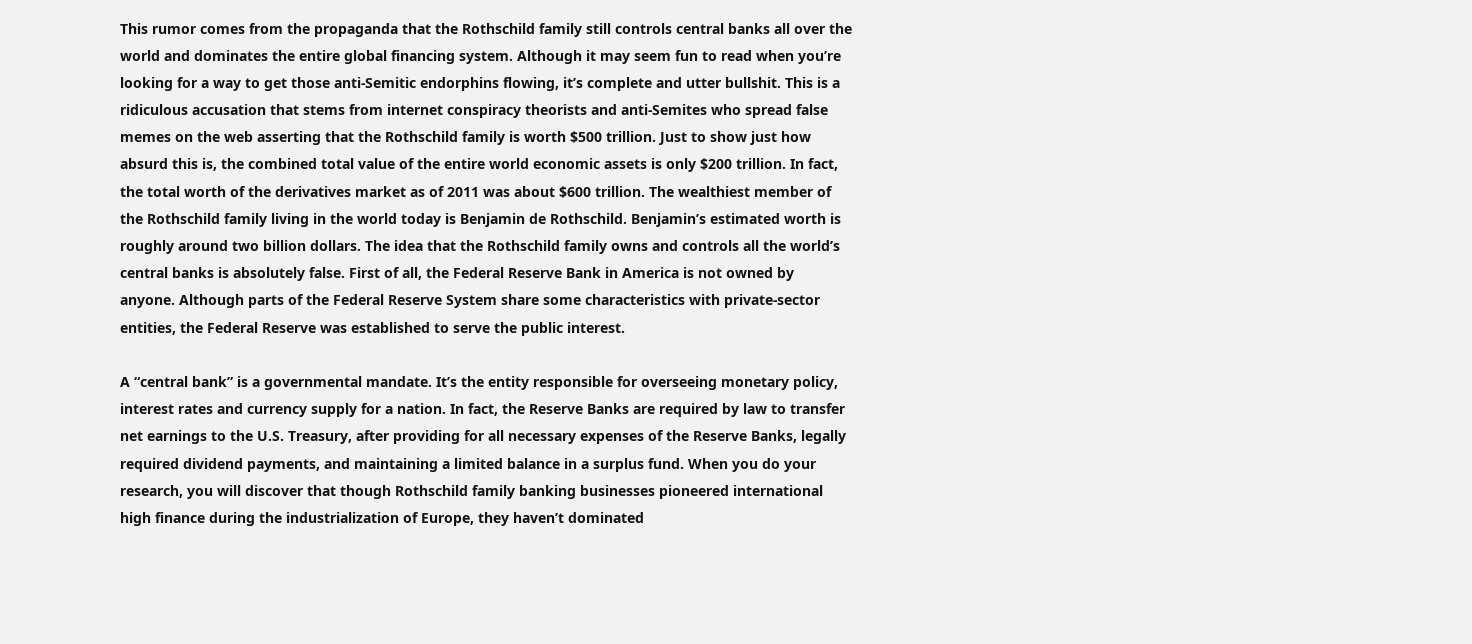This rumor comes from the propaganda that the Rothschild family still controls central banks all over the world and dominates the entire global financing system. Although it may seem fun to read when you’re looking for a way to get those anti-Semitic endorphins flowing, it’s complete and utter bullshit. This is a ridiculous accusation that stems from internet conspiracy theorists and anti-Semites who spread false memes on the web asserting that the Rothschild family is worth $500 trillion. Just to show just how absurd this is, the combined total value of the entire world economic assets is only $200 trillion. In fact, the total worth of the derivatives market as of 2011 was about $600 trillion. The wealthiest member of the Rothschild family living in the world today is Benjamin de Rothschild. Benjamin’s estimated worth is roughly around two billion dollars. The idea that the Rothschild family owns and controls all the world’s central banks is absolutely false. First of all, the Federal Reserve Bank in America is not owned by anyone. Although parts of the Federal Reserve System share some characteristics with private-sector entities, the Federal Reserve was established to serve the public interest.

A “central bank” is a governmental mandate. It’s the entity responsible for overseeing monetary policy, interest rates and currency supply for a nation. In fact, the Reserve Banks are required by law to transfer net earnings to the U.S. Treasury, after providing for all necessary expenses of the Reserve Banks, legally required dividend payments, and maintaining a limited balance in a surplus fund. When you do your research, you will discover that though Rothschild family banking businesses pioneered international high finance during the industrialization of Europe, they haven’t dominated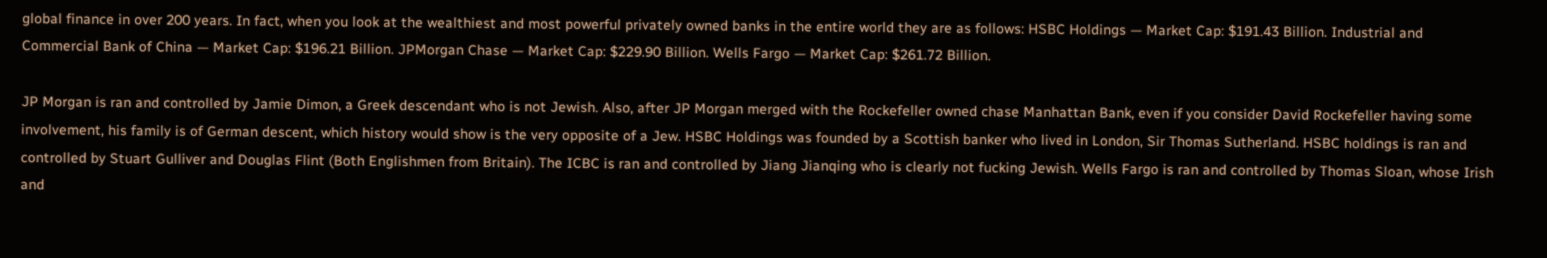global finance in over 200 years. In fact, when you look at the wealthiest and most powerful privately owned banks in the entire world they are as follows: HSBC Holdings — Market Cap: $191.43 Billion. Industrial and Commercial Bank of China — Market Cap: $196.21 Billion. JPMorgan Chase — Market Cap: $229.90 Billion. Wells Fargo — Market Cap: $261.72 Billion.

JP Morgan is ran and controlled by Jamie Dimon, a Greek descendant who is not Jewish. Also, after JP Morgan merged with the Rockefeller owned chase Manhattan Bank, even if you consider David Rockefeller having some involvement, his family is of German descent, which history would show is the very opposite of a Jew. HSBC Holdings was founded by a Scottish banker who lived in London, Sir Thomas Sutherland. HSBC holdings is ran and controlled by Stuart Gulliver and Douglas Flint (Both Englishmen from Britain). The ICBC is ran and controlled by Jiang Jianqing who is clearly not fucking Jewish. Wells Fargo is ran and controlled by Thomas Sloan, whose Irish and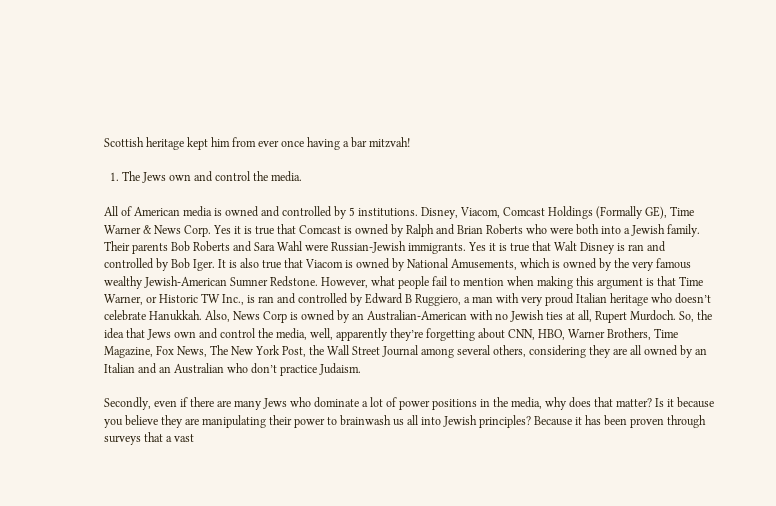Scottish heritage kept him from ever once having a bar mitzvah!

  1. The Jews own and control the media.

All of American media is owned and controlled by 5 institutions. Disney, Viacom, Comcast Holdings (Formally GE), Time Warner & News Corp. Yes it is true that Comcast is owned by Ralph and Brian Roberts who were both into a Jewish family. Their parents Bob Roberts and Sara Wahl were Russian-Jewish immigrants. Yes it is true that Walt Disney is ran and controlled by Bob Iger. It is also true that Viacom is owned by National Amusements, which is owned by the very famous wealthy Jewish-American Sumner Redstone. However, what people fail to mention when making this argument is that Time Warner, or Historic TW Inc., is ran and controlled by Edward B Ruggiero, a man with very proud Italian heritage who doesn’t celebrate Hanukkah. Also, News Corp is owned by an Australian-American with no Jewish ties at all, Rupert Murdoch. So, the idea that Jews own and control the media, well, apparently they’re forgetting about CNN, HBO, Warner Brothers, Time Magazine, Fox News, The New York Post, the Wall Street Journal among several others, considering they are all owned by an Italian and an Australian who don’t practice Judaism.

Secondly, even if there are many Jews who dominate a lot of power positions in the media, why does that matter? Is it because you believe they are manipulating their power to brainwash us all into Jewish principles? Because it has been proven through surveys that a vast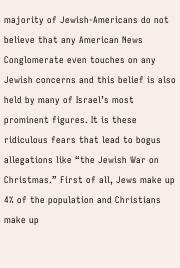majority of Jewish-Americans do not believe that any American News Conglomerate even touches on any Jewish concerns and this belief is also held by many of Israel’s most prominent figures. It is these ridiculous fears that lead to bogus allegations like “the Jewish War on Christmas.” First of all, Jews make up 4% of the population and Christians make up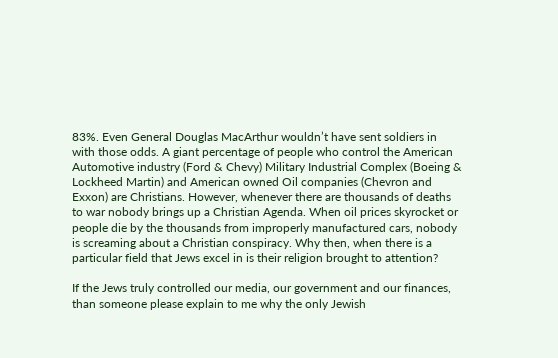83%. Even General Douglas MacArthur wouldn’t have sent soldiers in with those odds. A giant percentage of people who control the American Automotive industry (Ford & Chevy) Military Industrial Complex (Boeing & Lockheed Martin) and American owned Oil companies (Chevron and Exxon) are Christians. However, whenever there are thousands of deaths to war nobody brings up a Christian Agenda. When oil prices skyrocket or people die by the thousands from improperly manufactured cars, nobody is screaming about a Christian conspiracy. Why then, when there is a particular field that Jews excel in is their religion brought to attention?

If the Jews truly controlled our media, our government and our finances, than someone please explain to me why the only Jewish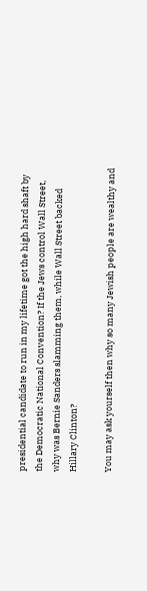presidential candidate to run in my lifetime got the high hard shaft by the Democratic National Convention? If the Jews control Wall Street, why was Bernie Sanders slamming them, while Wall Street backed Hillary Clinton?

You may ask yourself then why so many Jewish people are wealthy and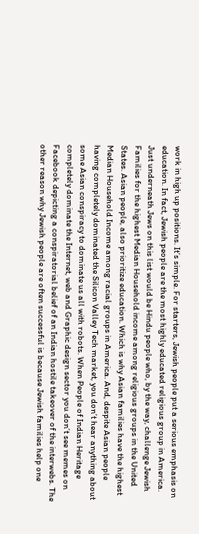work in high up positions. It’s simple. For starters, Jewish people put a serious emphasis on education. In fact, Jewish people are the most highly educated religious group in America. Just underneath Jews on this list would be Hindu people who, by the way, challenge Jewish Families for the highest Median Household income among religious groups in the United States. Asian people, also prioritize education. Which is why Asian families have the highest Median Household Income among racial groups in America. And, despite Asian people having completely dominated the Silicon Valley Tech market, you don’t hear anything about some Asian conspiracy to dominate us all with robots. When People of Indian Heritage completely dominate the Internet, web and Graphic design sector you don’t see memes on Facebook depicting a conspiratorial belief of an Indian hostile takeover of the interwebs. The other reason why Jewish people are often successful is because Jewish families help one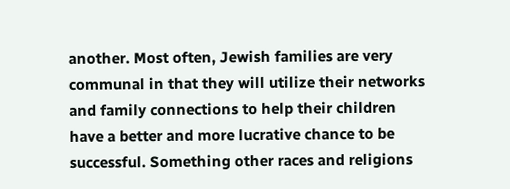another. Most often, Jewish families are very communal in that they will utilize their networks and family connections to help their children have a better and more lucrative chance to be successful. Something other races and religions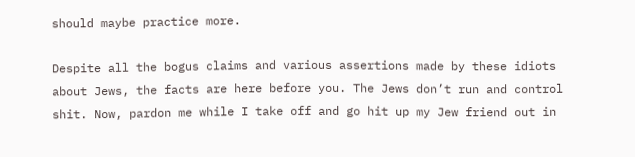should maybe practice more.

Despite all the bogus claims and various assertions made by these idiots about Jews, the facts are here before you. The Jews don’t run and control shit. Now, pardon me while I take off and go hit up my Jew friend out in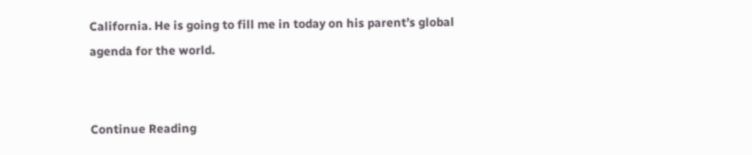California. He is going to fill me in today on his parent’s global agenda for the world.


Continue Reading